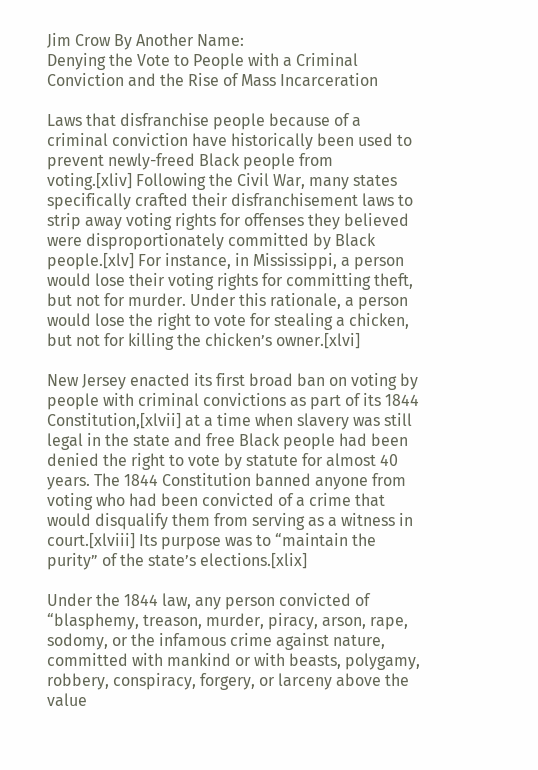Jim Crow By Another Name:
Denying the Vote to People with a Criminal Conviction and the Rise of Mass Incarceration

Laws that disfranchise people because of a criminal conviction have historically been used to prevent newly-freed Black people from voting.[xliv] Following the Civil War, many states specifically crafted their disfranchisement laws to strip away voting rights for offenses they believed were disproportionately committed by Black people.[xlv] For instance, in Mississippi, a person would lose their voting rights for committing theft, but not for murder. Under this rationale, a person would lose the right to vote for stealing a chicken, but not for killing the chicken’s owner.[xlvi]

New Jersey enacted its first broad ban on voting by people with criminal convictions as part of its 1844 Constitution,[xlvii] at a time when slavery was still legal in the state and free Black people had been denied the right to vote by statute for almost 40 years. The 1844 Constitution banned anyone from voting who had been convicted of a crime that would disqualify them from serving as a witness in court.[xlviii] Its purpose was to “maintain the purity” of the state’s elections.[xlix]

Under the 1844 law, any person convicted of “blasphemy, treason, murder, piracy, arson, rape, sodomy, or the infamous crime against nature, committed with mankind or with beasts, polygamy, robbery, conspiracy, forgery, or larceny above the value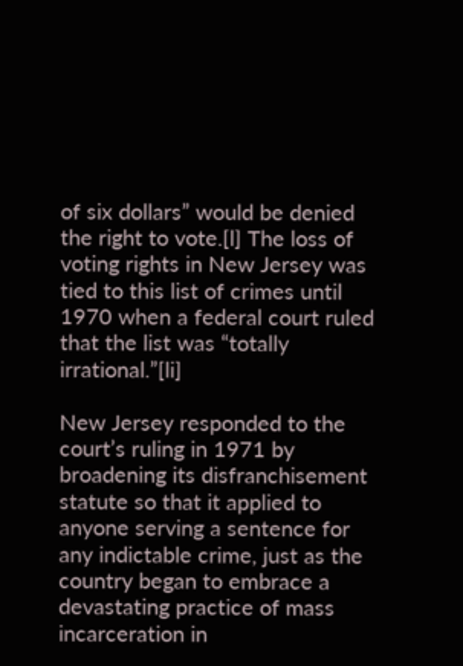of six dollars” would be denied the right to vote.[l] The loss of voting rights in New Jersey was tied to this list of crimes until 1970 when a federal court ruled that the list was “totally irrational.”[li]

New Jersey responded to the court’s ruling in 1971 by broadening its disfranchisement statute so that it applied to anyone serving a sentence for any indictable crime, just as the country began to embrace a devastating practice of mass incarceration in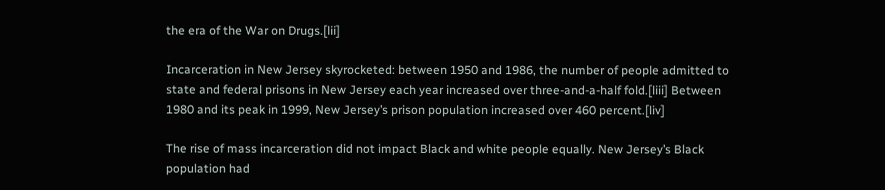the era of the War on Drugs.[lii]

Incarceration in New Jersey skyrocketed: between 1950 and 1986, the number of people admitted to state and federal prisons in New Jersey each year increased over three-and-a-half fold.[liii] Between 1980 and its peak in 1999, New Jersey’s prison population increased over 460 percent.[liv]

The rise of mass incarceration did not impact Black and white people equally. New Jersey’s Black population had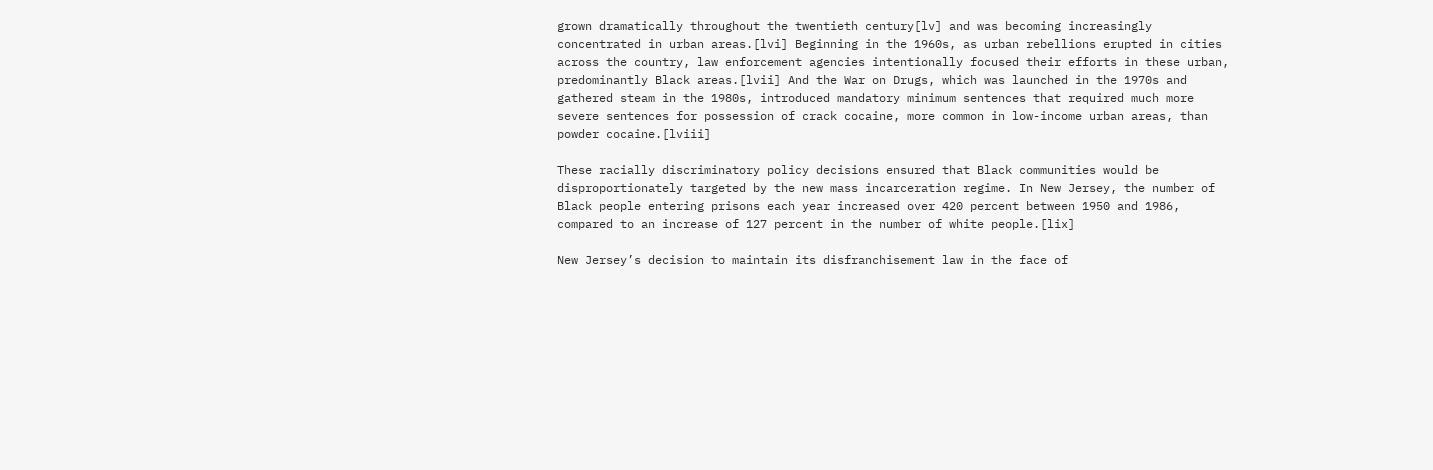grown dramatically throughout the twentieth century[lv] and was becoming increasingly concentrated in urban areas.[lvi] Beginning in the 1960s, as urban rebellions erupted in cities across the country, law enforcement agencies intentionally focused their efforts in these urban, predominantly Black areas.[lvii] And the War on Drugs, which was launched in the 1970s and gathered steam in the 1980s, introduced mandatory minimum sentences that required much more severe sentences for possession of crack cocaine, more common in low-income urban areas, than powder cocaine.[lviii]

These racially discriminatory policy decisions ensured that Black communities would be disproportionately targeted by the new mass incarceration regime. In New Jersey, the number of Black people entering prisons each year increased over 420 percent between 1950 and 1986, compared to an increase of 127 percent in the number of white people.[lix]

New Jersey’s decision to maintain its disfranchisement law in the face of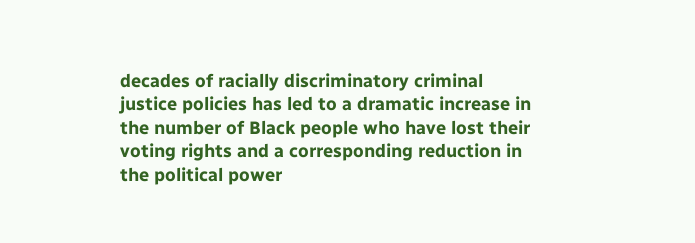decades of racially discriminatory criminal justice policies has led to a dramatic increase in the number of Black people who have lost their voting rights and a corresponding reduction in the political power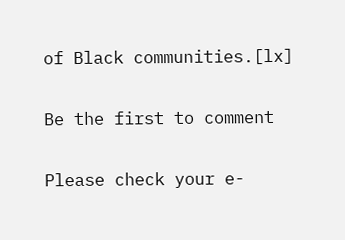of Black communities.[lx]

Be the first to comment

Please check your e-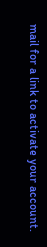mail for a link to activate your account.